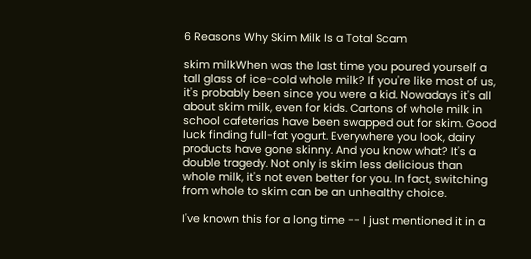6 Reasons Why Skim Milk Is a Total Scam

skim milkWhen was the last time you poured yourself a tall glass of ice-cold whole milk? If you're like most of us, it's probably been since you were a kid. Nowadays it's all about skim milk, even for kids. Cartons of whole milk in school cafeterias have been swapped out for skim. Good luck finding full-fat yogurt. Everywhere you look, dairy products have gone skinny. And you know what? It's a double tragedy. Not only is skim less delicious than whole milk, it's not even better for you. In fact, switching from whole to skim can be an unhealthy choice.

I've known this for a long time -- I just mentioned it in a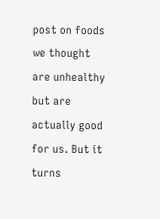post on foods we thought are unhealthy but are actually good for us. But it turns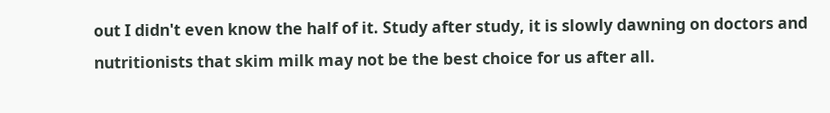out I didn't even know the half of it. Study after study, it is slowly dawning on doctors and nutritionists that skim milk may not be the best choice for us after all.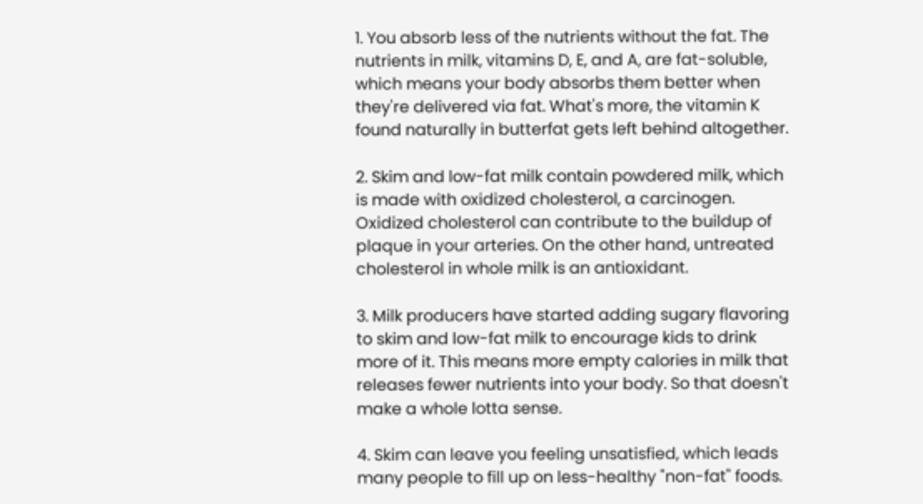1. You absorb less of the nutrients without the fat. The nutrients in milk, vitamins D, E, and A, are fat-soluble, which means your body absorbs them better when they're delivered via fat. What's more, the vitamin K found naturally in butterfat gets left behind altogether.

2. Skim and low-fat milk contain powdered milk, which is made with oxidized cholesterol, a carcinogen. Oxidized cholesterol can contribute to the buildup of plaque in your arteries. On the other hand, untreated cholesterol in whole milk is an antioxidant.

3. Milk producers have started adding sugary flavoring to skim and low-fat milk to encourage kids to drink more of it. This means more empty calories in milk that releases fewer nutrients into your body. So that doesn't make a whole lotta sense.

4. Skim can leave you feeling unsatisfied, which leads many people to fill up on less-healthy "non-fat" foods.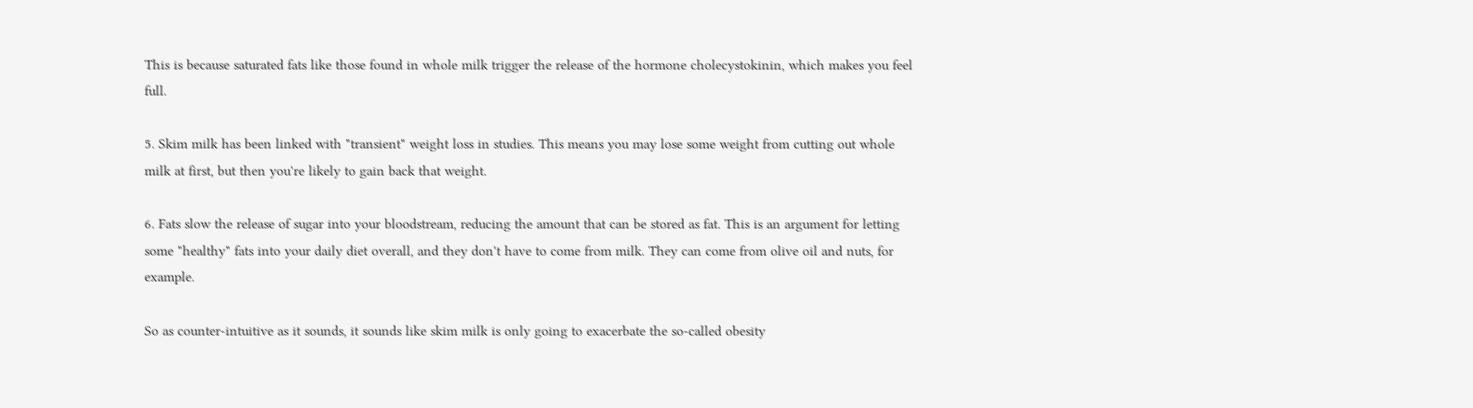This is because saturated fats like those found in whole milk trigger the release of the hormone cholecystokinin, which makes you feel full.

5. Skim milk has been linked with "transient" weight loss in studies. This means you may lose some weight from cutting out whole milk at first, but then you're likely to gain back that weight.

6. Fats slow the release of sugar into your bloodstream, reducing the amount that can be stored as fat. This is an argument for letting some "healthy" fats into your daily diet overall, and they don't have to come from milk. They can come from olive oil and nuts, for example.

So as counter-intuitive as it sounds, it sounds like skim milk is only going to exacerbate the so-called obesity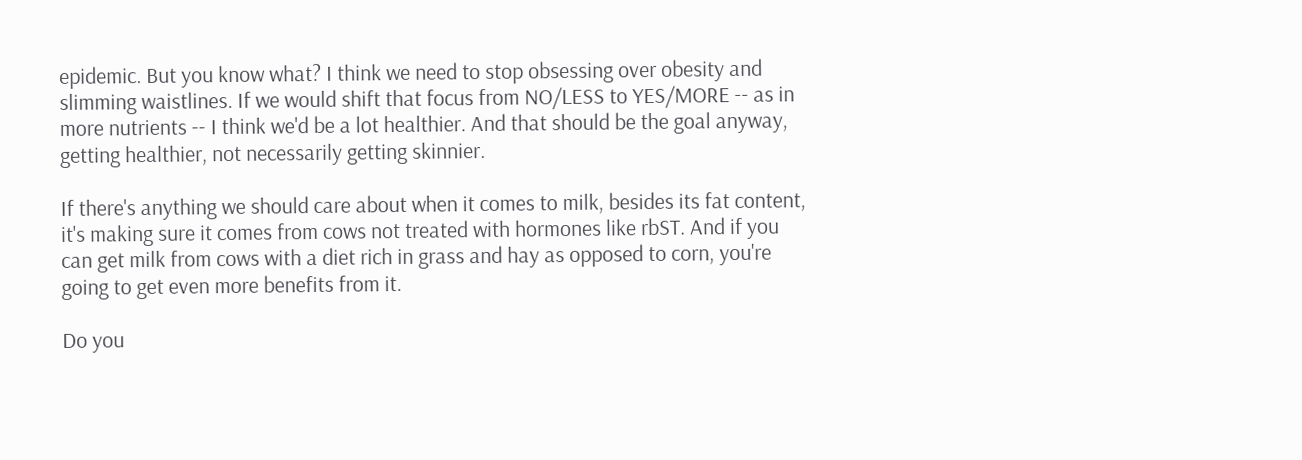epidemic. But you know what? I think we need to stop obsessing over obesity and slimming waistlines. If we would shift that focus from NO/LESS to YES/MORE -- as in more nutrients -- I think we'd be a lot healthier. And that should be the goal anyway, getting healthier, not necessarily getting skinnier.

If there's anything we should care about when it comes to milk, besides its fat content, it's making sure it comes from cows not treated with hormones like rbST. And if you can get milk from cows with a diet rich in grass and hay as opposed to corn, you're going to get even more benefits from it.

Do you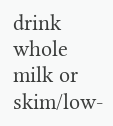drink whole milk or skim/low-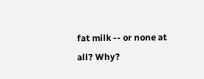fat milk -- or none at all? Why?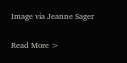Image via Jeanne Sager

Read More >